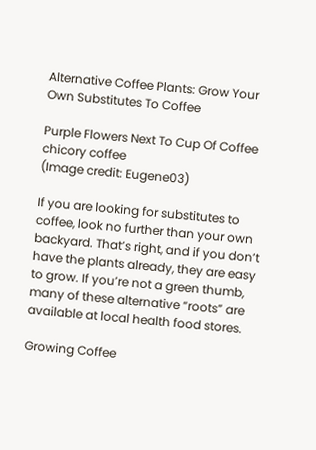Alternative Coffee Plants: Grow Your Own Substitutes To Coffee

Purple Flowers Next To Cup Of Coffee
chicory coffee
(Image credit: Eugene03)

If you are looking for substitutes to coffee, look no further than your own backyard. That’s right, and if you don’t have the plants already, they are easy to grow. If you’re not a green thumb, many of these alternative “roots” are available at local health food stores.

Growing Coffee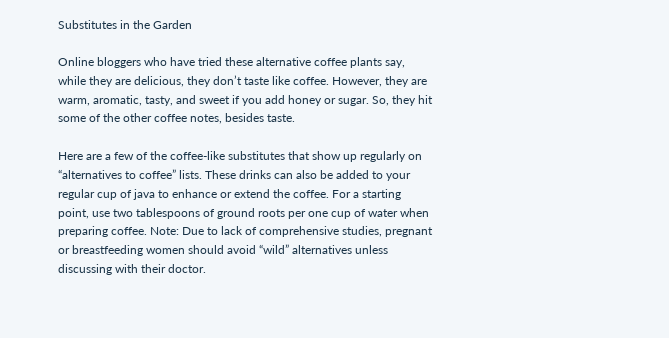Substitutes in the Garden

Online bloggers who have tried these alternative coffee plants say, while they are delicious, they don’t taste like coffee. However, they are warm, aromatic, tasty, and sweet if you add honey or sugar. So, they hit some of the other coffee notes, besides taste.

Here are a few of the coffee-like substitutes that show up regularly on “alternatives to coffee” lists. These drinks can also be added to your regular cup of java to enhance or extend the coffee. For a starting point, use two tablespoons of ground roots per one cup of water when preparing coffee. Note: Due to lack of comprehensive studies, pregnant or breastfeeding women should avoid “wild” alternatives unless discussing with their doctor.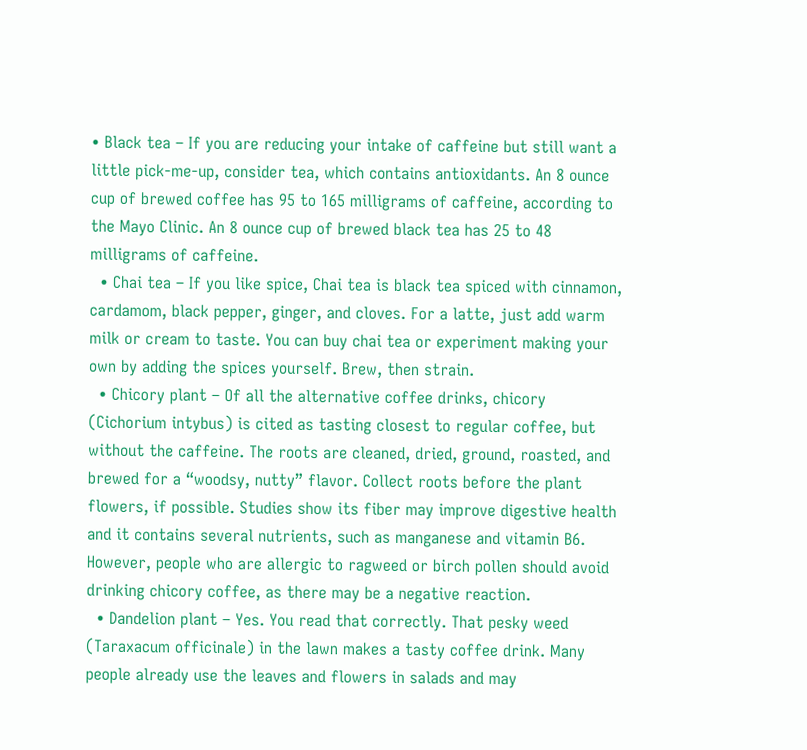• Black tea – If you are reducing your intake of caffeine but still want a little pick-me-up, consider tea, which contains antioxidants. An 8 ounce cup of brewed coffee has 95 to 165 milligrams of caffeine, according to the Mayo Clinic. An 8 ounce cup of brewed black tea has 25 to 48 milligrams of caffeine.
  • Chai tea – If you like spice, Chai tea is black tea spiced with cinnamon, cardamom, black pepper, ginger, and cloves. For a latte, just add warm milk or cream to taste. You can buy chai tea or experiment making your own by adding the spices yourself. Brew, then strain.
  • Chicory plant – Of all the alternative coffee drinks, chicory (Cichorium intybus) is cited as tasting closest to regular coffee, but without the caffeine. The roots are cleaned, dried, ground, roasted, and brewed for a “woodsy, nutty” flavor. Collect roots before the plant flowers, if possible. Studies show its fiber may improve digestive health and it contains several nutrients, such as manganese and vitamin B6. However, people who are allergic to ragweed or birch pollen should avoid drinking chicory coffee, as there may be a negative reaction.
  • Dandelion plant – Yes. You read that correctly. That pesky weed (Taraxacum officinale) in the lawn makes a tasty coffee drink. Many people already use the leaves and flowers in salads and may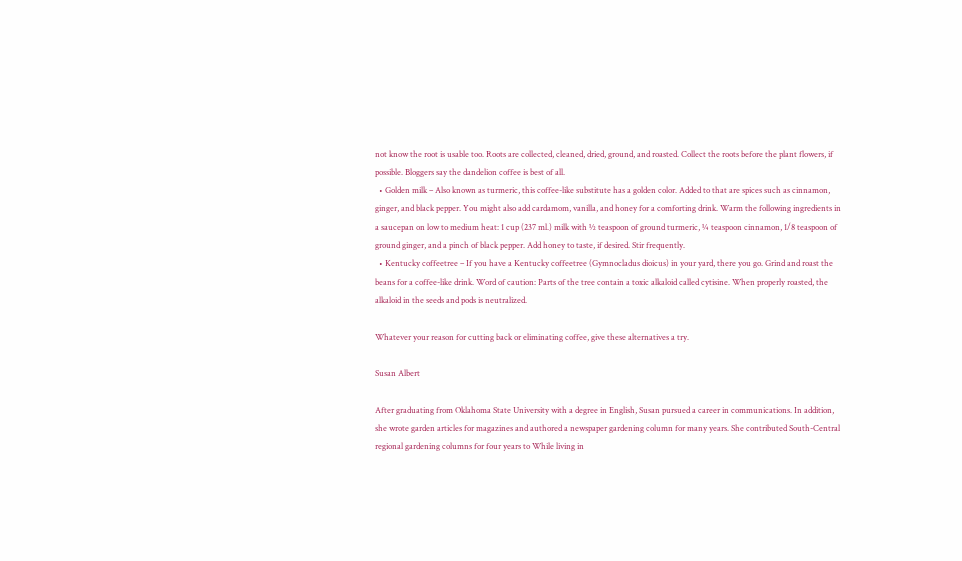not know the root is usable too. Roots are collected, cleaned, dried, ground, and roasted. Collect the roots before the plant flowers, if possible. Bloggers say the dandelion coffee is best of all.
  • Golden milk – Also known as turmeric, this coffee-like substitute has a golden color. Added to that are spices such as cinnamon, ginger, and black pepper. You might also add cardamom, vanilla, and honey for a comforting drink. Warm the following ingredients in a saucepan on low to medium heat: 1 cup (237 ml.) milk with ½ teaspoon of ground turmeric, ¼ teaspoon cinnamon, 1/8 teaspoon of ground ginger, and a pinch of black pepper. Add honey to taste, if desired. Stir frequently.
  • Kentucky coffeetree – If you have a Kentucky coffeetree (Gymnocladus dioicus) in your yard, there you go. Grind and roast the beans for a coffee-like drink. Word of caution: Parts of the tree contain a toxic alkaloid called cytisine. When properly roasted, the alkaloid in the seeds and pods is neutralized.

Whatever your reason for cutting back or eliminating coffee, give these alternatives a try.

Susan Albert

After graduating from Oklahoma State University with a degree in English, Susan pursued a career in communications. In addition, she wrote garden articles for magazines and authored a newspaper gardening column for many years. She contributed South-Central regional gardening columns for four years to While living in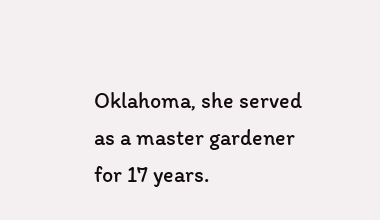Oklahoma, she served as a master gardener for 17 years.